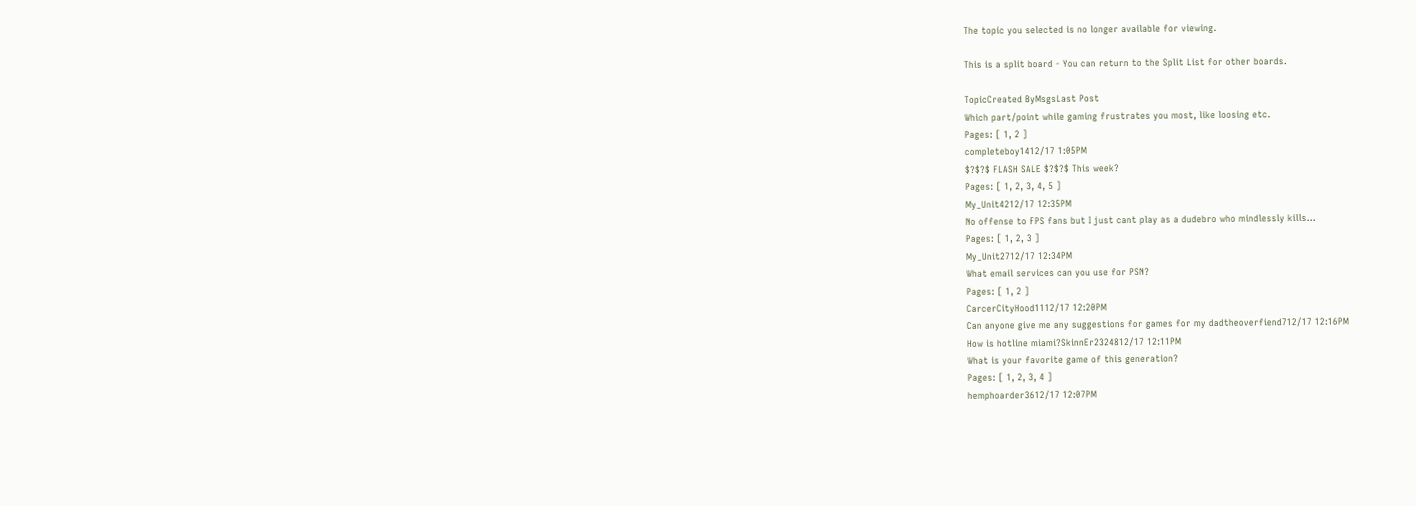The topic you selected is no longer available for viewing.

This is a split board - You can return to the Split List for other boards.

TopicCreated ByMsgsLast Post
Which part/point while gaming frustrates you most, like loosing etc.
Pages: [ 1, 2 ]
completeboy1412/17 1:05PM
$?$?$ FLASH SALE $?$?$ This week?
Pages: [ 1, 2, 3, 4, 5 ]
My_Unit4212/17 12:35PM
No offense to FPS fans but I just cant play as a dudebro who mindlessly kills...
Pages: [ 1, 2, 3 ]
My_Unit2712/17 12:34PM
What email services can you use for PSN?
Pages: [ 1, 2 ]
CarcerCityHood1112/17 12:20PM
Can anyone give me any suggestions for games for my dadtheoverfiend712/17 12:16PM
How is hotline miami?SkinnEr2324812/17 12:11PM
What is your favorite game of this generation?
Pages: [ 1, 2, 3, 4 ]
hemphoarder3612/17 12:07PM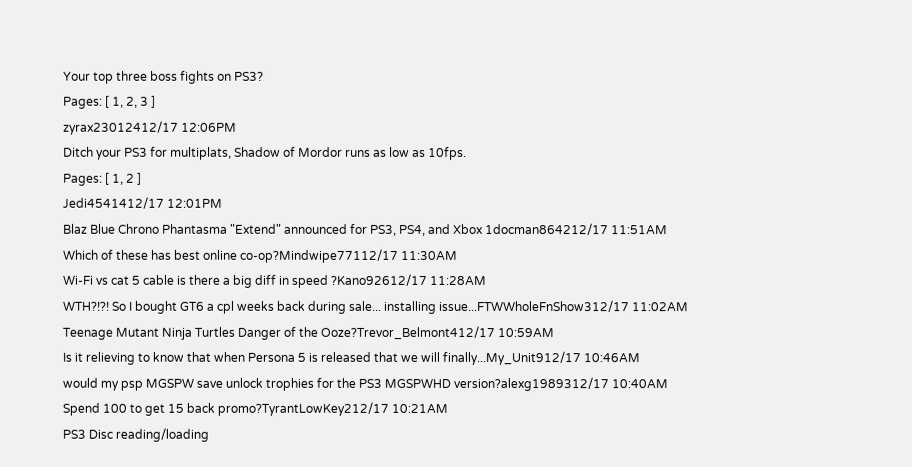Your top three boss fights on PS3?
Pages: [ 1, 2, 3 ]
zyrax23012412/17 12:06PM
Ditch your PS3 for multiplats, Shadow of Mordor runs as low as 10fps.
Pages: [ 1, 2 ]
Jedi4541412/17 12:01PM
Blaz Blue Chrono Phantasma "Extend" announced for PS3, PS4, and Xbox 1docman864212/17 11:51AM
Which of these has best online co-op?Mindwipe77112/17 11:30AM
Wi-Fi vs cat 5 cable is there a big diff in speed ?Kano92612/17 11:28AM
WTH?!?! So I bought GT6 a cpl weeks back during sale... installing issue...FTWWholeFnShow312/17 11:02AM
Teenage Mutant Ninja Turtles Danger of the Ooze?Trevor_Belmont412/17 10:59AM
Is it relieving to know that when Persona 5 is released that we will finally...My_Unit912/17 10:46AM
would my psp MGSPW save unlock trophies for the PS3 MGSPWHD version?alexg1989312/17 10:40AM
Spend 100 to get 15 back promo?TyrantLowKey212/17 10:21AM
PS3 Disc reading/loading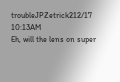troubleJPZetrick212/17 10:13AM
Eh, will the lens on super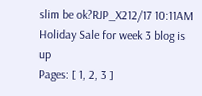slim be ok?RJP_X212/17 10:11AM
Holiday Sale for week 3 blog is up
Pages: [ 1, 2, 3 ]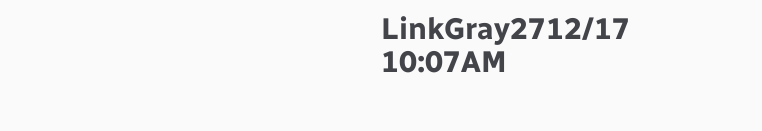LinkGray2712/17 10:07AM